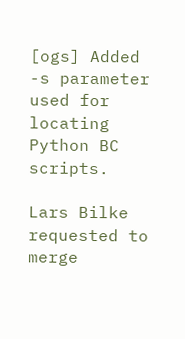[ogs] Added -s parameter used for locating Python BC scripts.

Lars Bilke requested to merge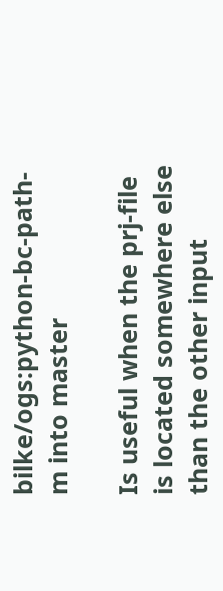bilke/ogs:python-bc-path-m into master

Is useful when the prj-file is located somewhere else than the other input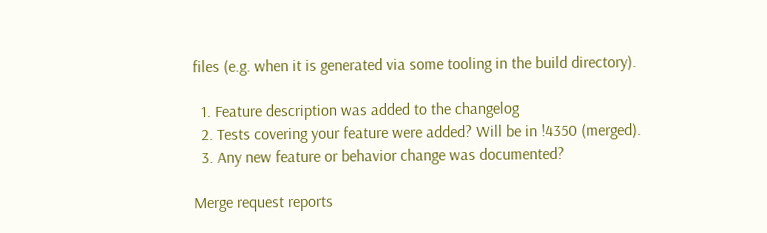files (e.g. when it is generated via some tooling in the build directory).

  1. Feature description was added to the changelog
  2. Tests covering your feature were added? Will be in !4350 (merged).
  3. Any new feature or behavior change was documented?

Merge request reports